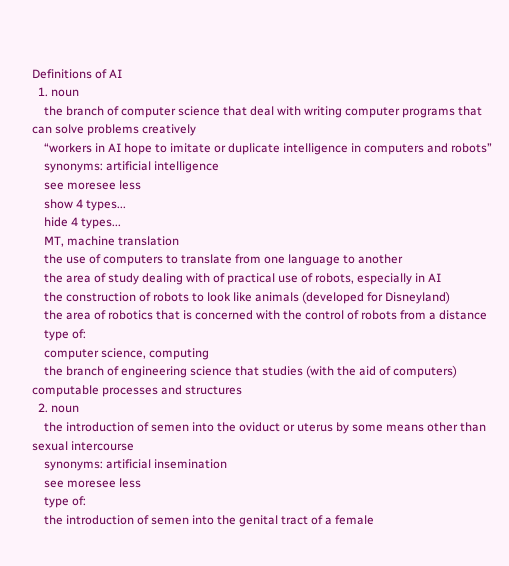Definitions of AI
  1. noun
    the branch of computer science that deal with writing computer programs that can solve problems creatively
    “workers in AI hope to imitate or duplicate intelligence in computers and robots”
    synonyms: artificial intelligence
    see moresee less
    show 4 types...
    hide 4 types...
    MT, machine translation
    the use of computers to translate from one language to another
    the area of study dealing with of practical use of robots, especially in AI
    the construction of robots to look like animals (developed for Disneyland)
    the area of robotics that is concerned with the control of robots from a distance
    type of:
    computer science, computing
    the branch of engineering science that studies (with the aid of computers) computable processes and structures
  2. noun
    the introduction of semen into the oviduct or uterus by some means other than sexual intercourse
    synonyms: artificial insemination
    see moresee less
    type of:
    the introduction of semen into the genital tract of a female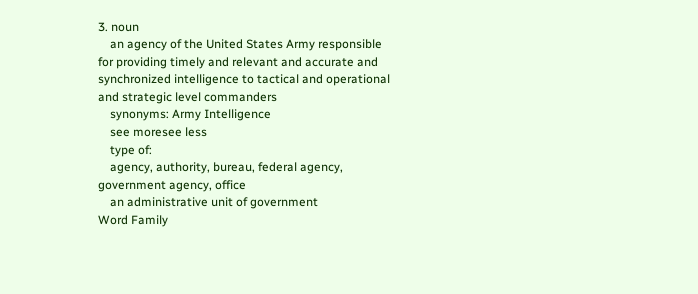3. noun
    an agency of the United States Army responsible for providing timely and relevant and accurate and synchronized intelligence to tactical and operational and strategic level commanders
    synonyms: Army Intelligence
    see moresee less
    type of:
    agency, authority, bureau, federal agency, government agency, office
    an administrative unit of government
Word Family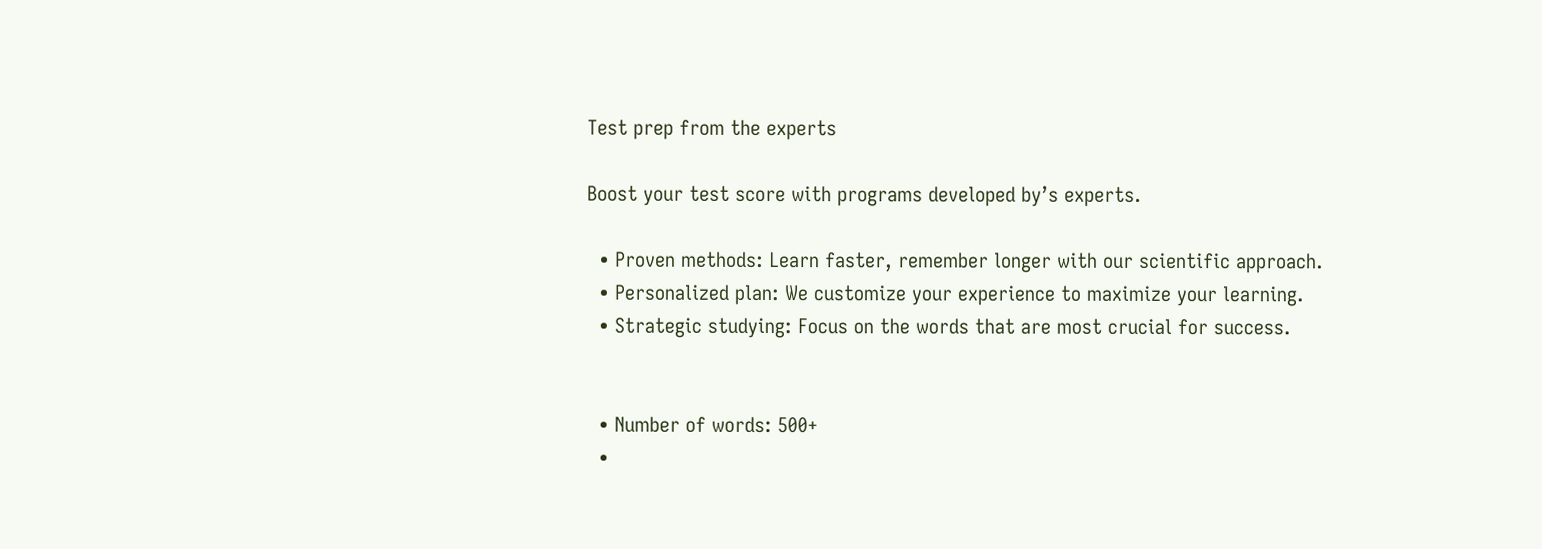Test prep from the experts

Boost your test score with programs developed by’s experts.

  • Proven methods: Learn faster, remember longer with our scientific approach.
  • Personalized plan: We customize your experience to maximize your learning.
  • Strategic studying: Focus on the words that are most crucial for success.


  • Number of words: 500+
  •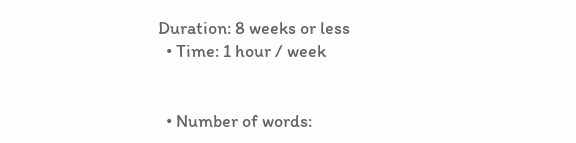Duration: 8 weeks or less
  • Time: 1 hour / week


  • Number of words: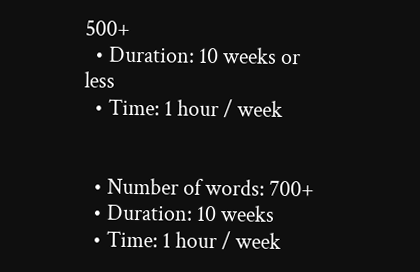500+
  • Duration: 10 weeks or less
  • Time: 1 hour / week


  • Number of words: 700+
  • Duration: 10 weeks
  • Time: 1 hour / week